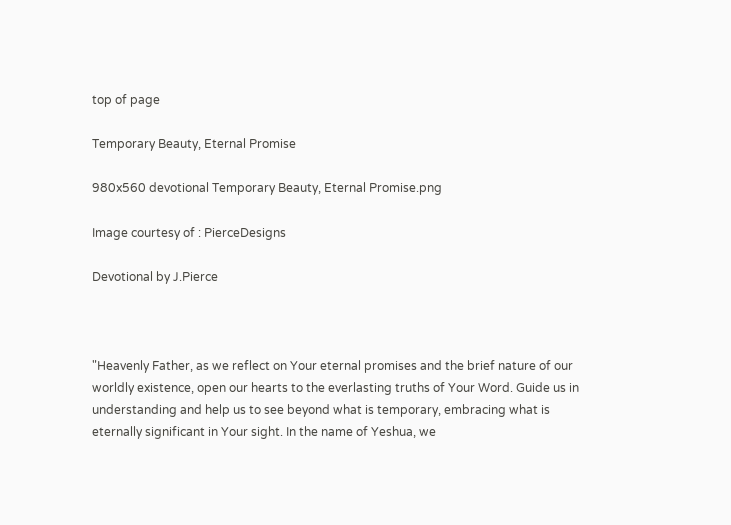top of page

Temporary Beauty, Eternal Promise

980x560 devotional Temporary Beauty, Eternal Promise.png

Image courtesy of : PierceDesigns

Devotional by J.Pierce



"Heavenly Father, as we reflect on Your eternal promises and the brief nature of our worldly existence, open our hearts to the everlasting truths of Your Word. Guide us in understanding and help us to see beyond what is temporary, embracing what is eternally significant in Your sight. In the name of Yeshua, we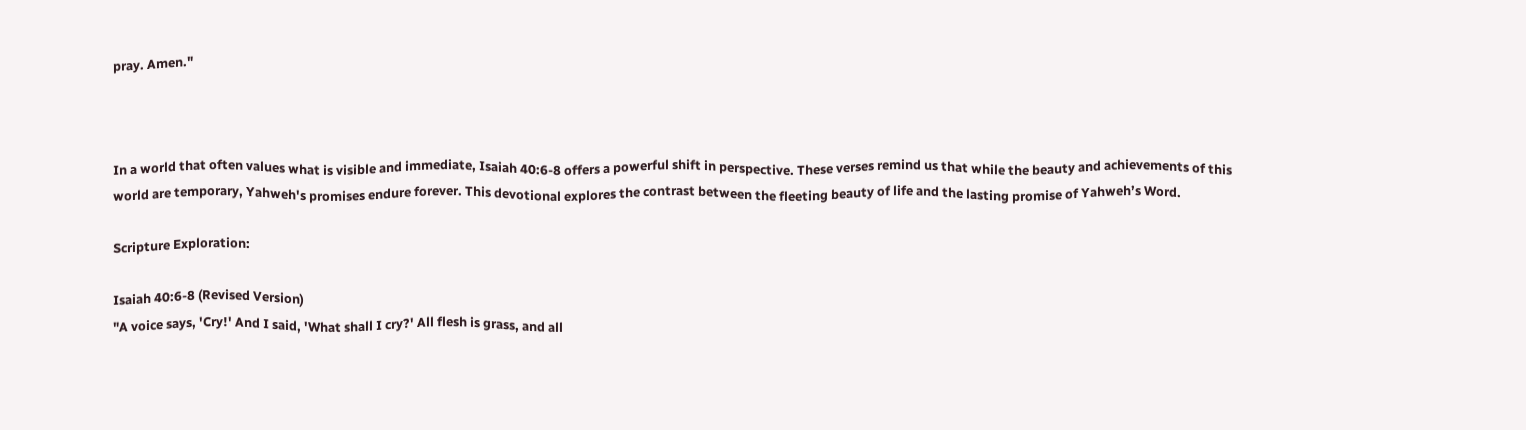pray. Amen."



In a world that often values what is visible and immediate, Isaiah 40:6-8 offers a powerful shift in perspective. These verses remind us that while the beauty and achievements of this world are temporary, Yahweh's promises endure forever. This devotional explores the contrast between the fleeting beauty of life and the lasting promise of Yahweh’s Word.

Scripture Exploration:

Isaiah 40:6-8 (Revised Version)
"A voice says, 'Cry!' And I said, 'What shall I cry?' All flesh is grass, and all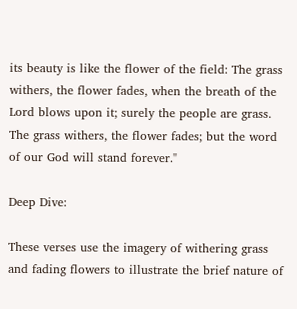its beauty is like the flower of the field: The grass withers, the flower fades, when the breath of the Lord blows upon it; surely the people are grass. The grass withers, the flower fades; but the word of our God will stand forever."

Deep Dive:

These verses use the imagery of withering grass and fading flowers to illustrate the brief nature of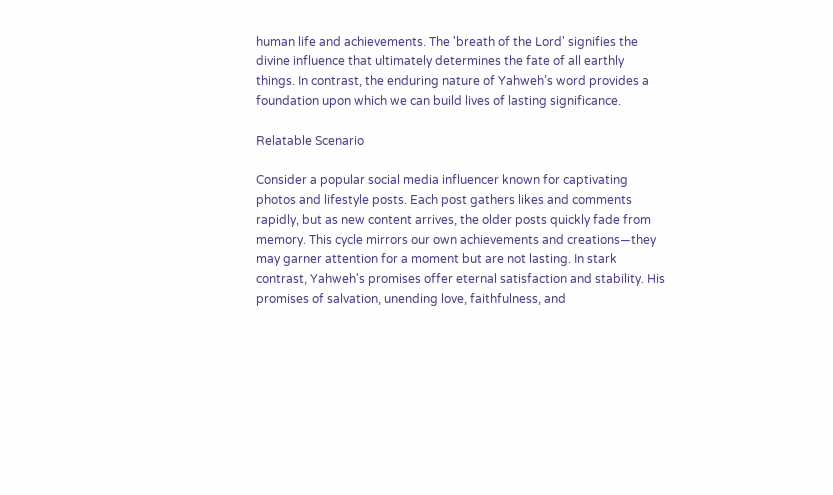human life and achievements. The 'breath of the Lord' signifies the divine influence that ultimately determines the fate of all earthly things. In contrast, the enduring nature of Yahweh’s word provides a foundation upon which we can build lives of lasting significance.

Relatable Scenario

Consider a popular social media influencer known for captivating photos and lifestyle posts. Each post gathers likes and comments rapidly, but as new content arrives, the older posts quickly fade from memory. This cycle mirrors our own achievements and creations—they may garner attention for a moment but are not lasting. In stark contrast, Yahweh's promises offer eternal satisfaction and stability. His promises of salvation, unending love, faithfulness, and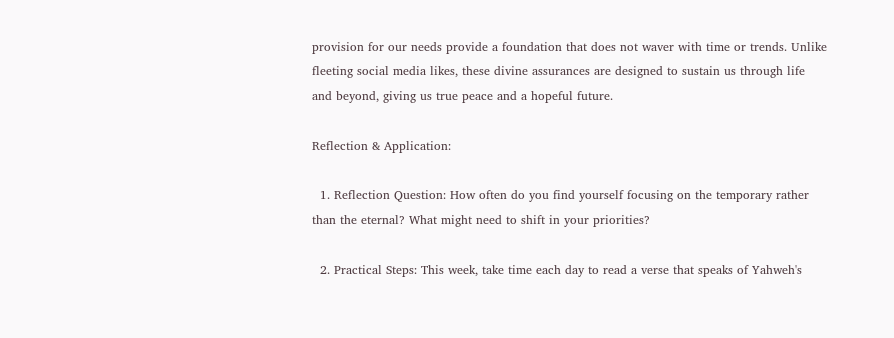provision for our needs provide a foundation that does not waver with time or trends. Unlike fleeting social media likes, these divine assurances are designed to sustain us through life and beyond, giving us true peace and a hopeful future.

Reflection & Application:

  1. Reflection Question: How often do you find yourself focusing on the temporary rather than the eternal? What might need to shift in your priorities?

  2. Practical Steps: This week, take time each day to read a verse that speaks of Yahweh's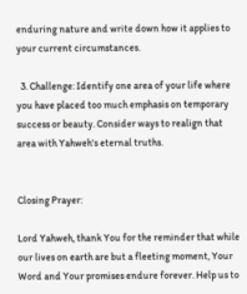enduring nature and write down how it applies to your current circumstances.

  3. Challenge: Identify one area of your life where you have placed too much emphasis on temporary success or beauty. Consider ways to realign that area with Yahweh's eternal truths.


Closing Prayer:

Lord Yahweh, thank You for the reminder that while our lives on earth are but a fleeting moment, Your Word and Your promises endure forever. Help us to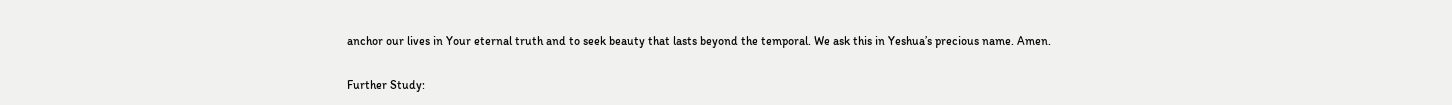anchor our lives in Your eternal truth and to seek beauty that lasts beyond the temporal. We ask this in Yeshua’s precious name. Amen.

Further Study: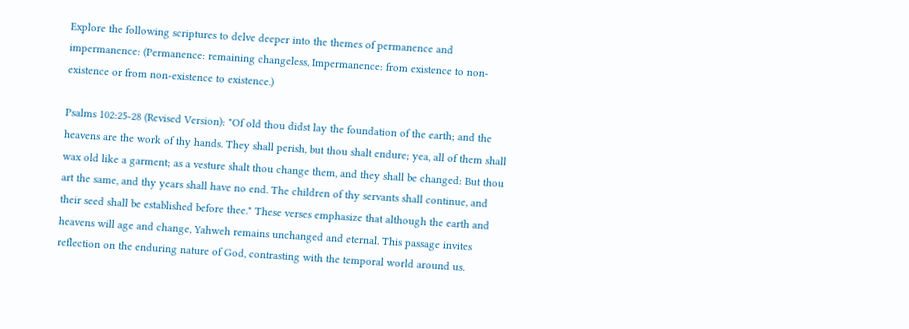Explore the following scriptures to delve deeper into the themes of permanence and impermanence: (Permanence: remaining changeless, Impermanence: from existence to non-existence or from non-existence to existence.)

Psalms 102:25-28 (Revised Version): "Of old thou didst lay the foundation of the earth; and the heavens are the work of thy hands. They shall perish, but thou shalt endure; yea, all of them shall wax old like a garment; as a vesture shalt thou change them, and they shall be changed: But thou art the same, and thy years shall have no end. The children of thy servants shall continue, and their seed shall be established before thee." These verses emphasize that although the earth and heavens will age and change, Yahweh remains unchanged and eternal. This passage invites reflection on the enduring nature of God, contrasting with the temporal world around us.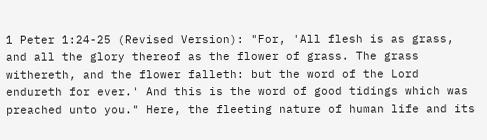1 Peter 1:24-25 (Revised Version): "For, 'All flesh is as grass, and all the glory thereof as the flower of grass. The grass withereth, and the flower falleth: but the word of the Lord endureth for ever.' And this is the word of good tidings which was preached unto you." Here, the fleeting nature of human life and its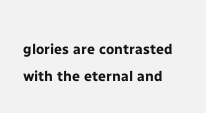glories are contrasted with the eternal and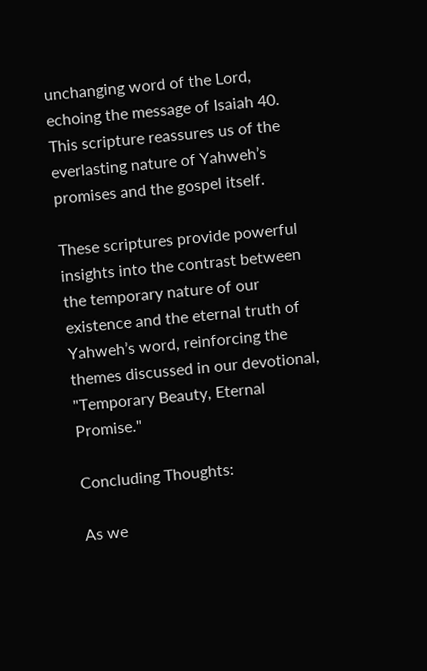unchanging word of the Lord, echoing the message of Isaiah 40. This scripture reassures us of the everlasting nature of Yahweh’s promises and the gospel itself.

These scriptures provide powerful insights into the contrast between the temporary nature of our existence and the eternal truth of Yahweh’s word, reinforcing the themes discussed in our devotional, "Temporary Beauty, Eternal Promise."

Concluding Thoughts:

As we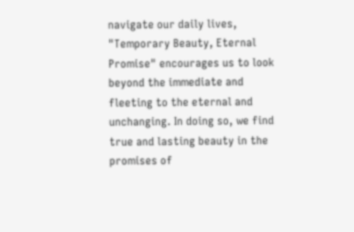navigate our daily lives, "Temporary Beauty, Eternal Promise" encourages us to look beyond the immediate and fleeting to the eternal and unchanging. In doing so, we find true and lasting beauty in the promises of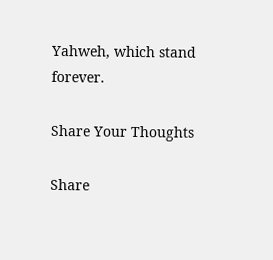Yahweh, which stand forever.

Share Your Thoughts

Share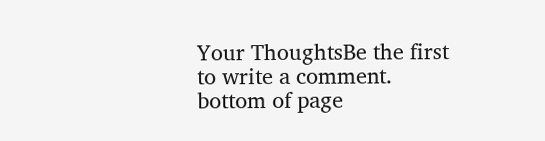Your ThoughtsBe the first to write a comment.
bottom of page